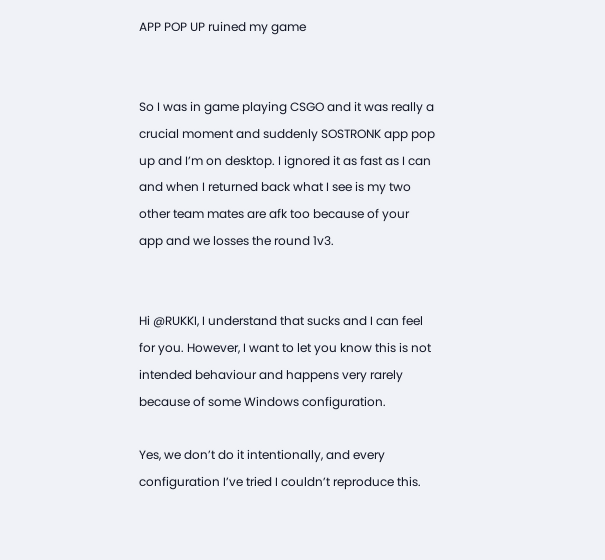APP POP UP ruined my game


So I was in game playing CSGO and it was really a crucial moment and suddenly SOSTRONK app pop up and I’m on desktop. I ignored it as fast as I can and when I returned back what I see is my two other team mates are afk too because of your app and we losses the round 1v3.


Hi @RUKKI, I understand that sucks and I can feel for you. However, I want to let you know this is not intended behaviour and happens very rarely because of some Windows configuration.

Yes, we don’t do it intentionally, and every configuration I’ve tried I couldn’t reproduce this.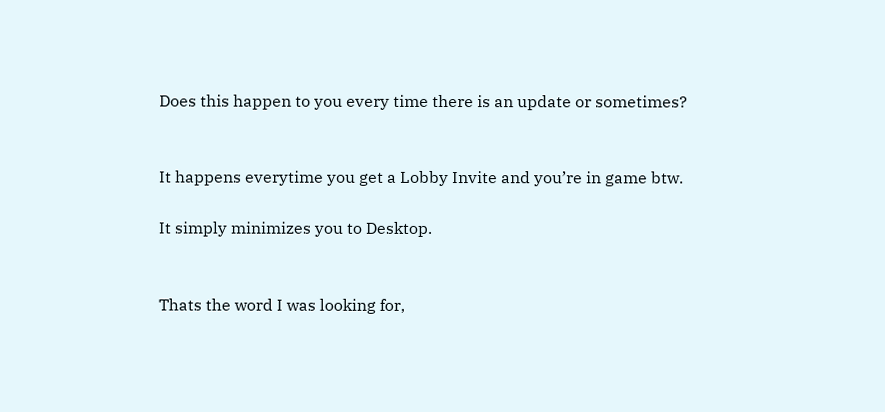Does this happen to you every time there is an update or sometimes?


It happens everytime you get a Lobby Invite and you’re in game btw.

It simply minimizes you to Desktop.


Thats the word I was looking for,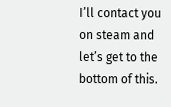I’ll contact you on steam and let’s get to the bottom of this.